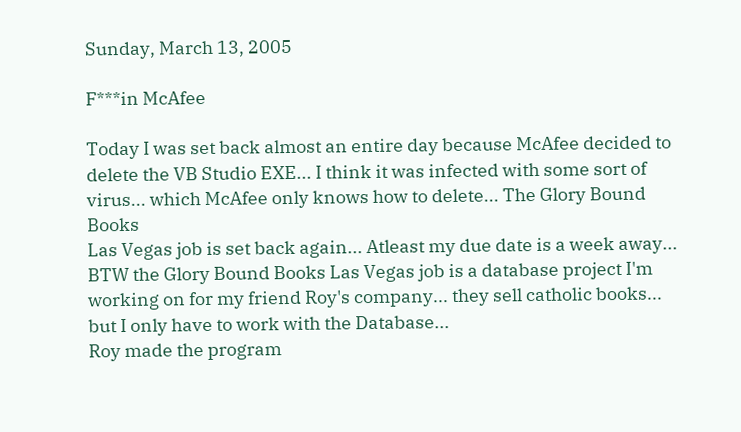Sunday, March 13, 2005

F***in McAfee

Today I was set back almost an entire day because McAfee decided to
delete the VB Studio EXE... I think it was infected with some sort of
virus... which McAfee only knows how to delete... The Glory Bound Books
Las Vegas job is set back again... Atleast my due date is a week away...
BTW the Glory Bound Books Las Vegas job is a database project I'm
working on for my friend Roy's company... they sell catholic books...
but I only have to work with the Database...
Roy made the program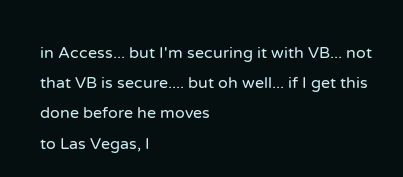in Access... but I'm securing it with VB... not
that VB is secure.... but oh well... if I get this done before he moves
to Las Vegas, I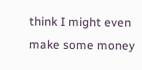think I might even make some money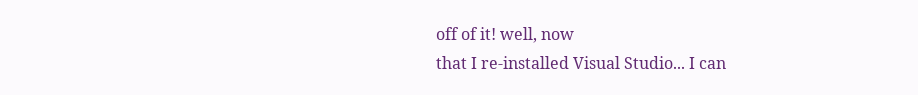off of it! well, now
that I re-installed Visual Studio... I can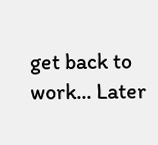get back to work... Later